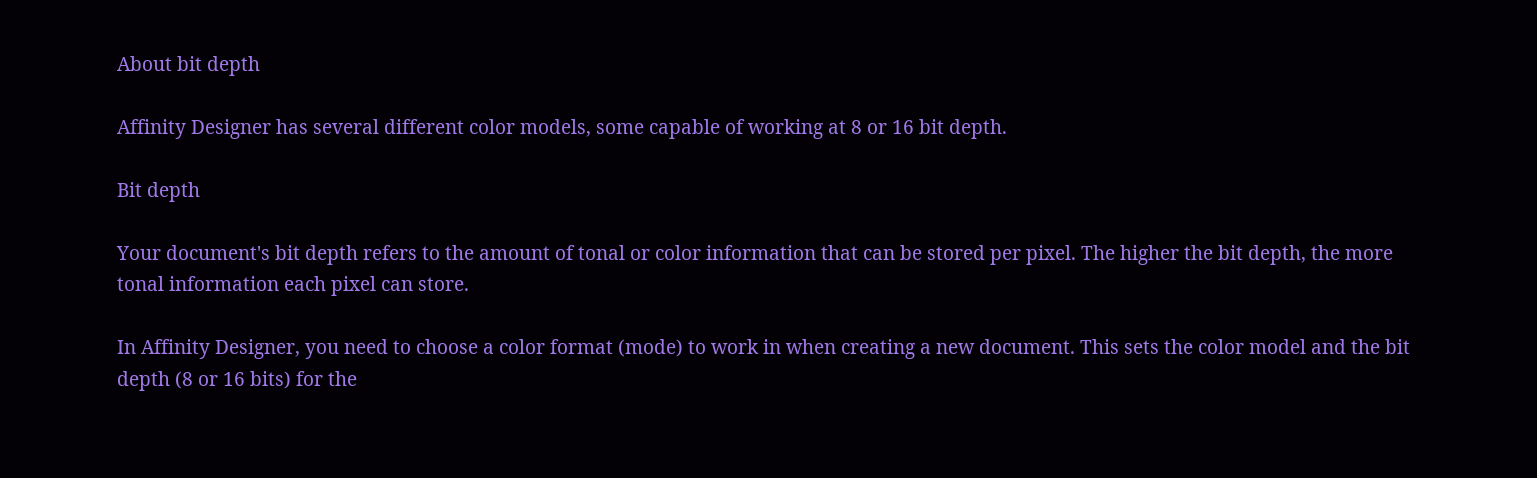About bit depth

Affinity Designer has several different color models, some capable of working at 8 or 16 bit depth.

Bit depth

Your document's bit depth refers to the amount of tonal or color information that can be stored per pixel. The higher the bit depth, the more tonal information each pixel can store.

In Affinity Designer, you need to choose a color format (mode) to work in when creating a new document. This sets the color model and the bit depth (8 or 16 bits) for the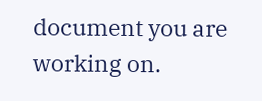document you are working on.